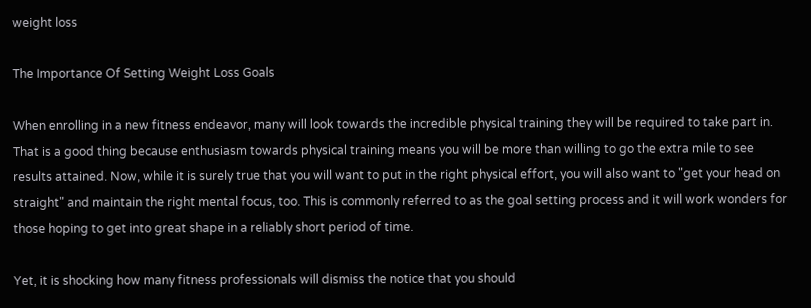weight loss

The Importance Of Setting Weight Loss Goals

When enrolling in a new fitness endeavor, many will look towards the incredible physical training they will be required to take part in. That is a good thing because enthusiasm towards physical training means you will be more than willing to go the extra mile to see results attained. Now, while it is surely true that you will want to put in the right physical effort, you will also want to "get your head on straight" and maintain the right mental focus, too. This is commonly referred to as the goal setting process and it will work wonders for those hoping to get into great shape in a reliably short period of time.

Yet, it is shocking how many fitness professionals will dismiss the notice that you should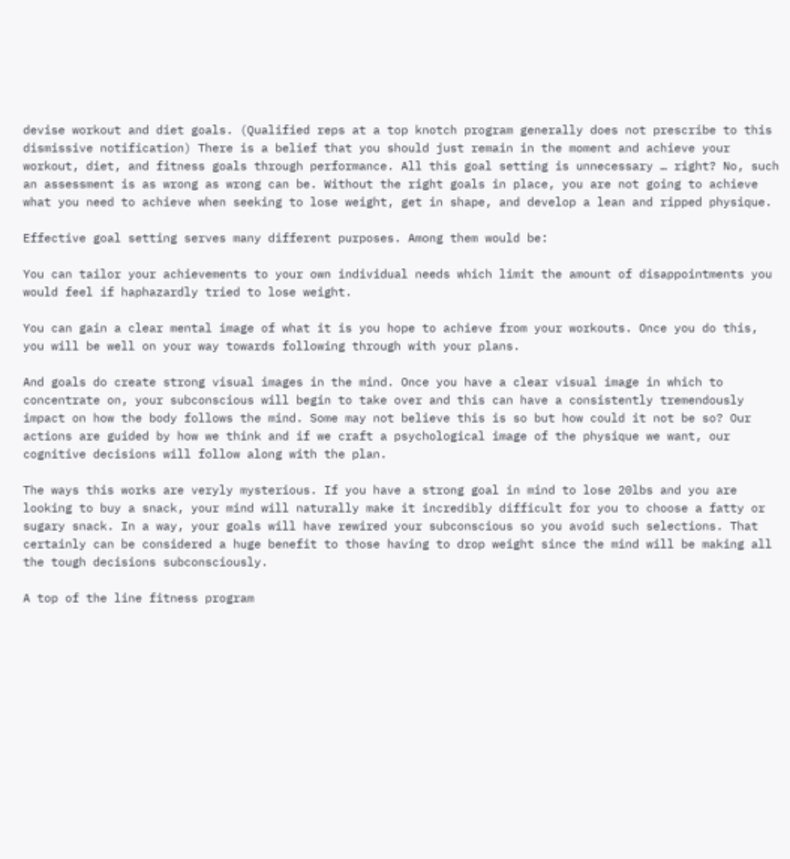devise workout and diet goals. (Qualified reps at a top knotch program generally does not prescribe to this dismissive notification) There is a belief that you should just remain in the moment and achieve your workout, diet, and fitness goals through performance. All this goal setting is unnecessary … right? No, such an assessment is as wrong as wrong can be. Without the right goals in place, you are not going to achieve what you need to achieve when seeking to lose weight, get in shape, and develop a lean and ripped physique.

Effective goal setting serves many different purposes. Among them would be:

You can tailor your achievements to your own individual needs which limit the amount of disappointments you would feel if haphazardly tried to lose weight.

You can gain a clear mental image of what it is you hope to achieve from your workouts. Once you do this, you will be well on your way towards following through with your plans.

And goals do create strong visual images in the mind. Once you have a clear visual image in which to concentrate on, your subconscious will begin to take over and this can have a consistently tremendously impact on how the body follows the mind. Some may not believe this is so but how could it not be so? Our actions are guided by how we think and if we craft a psychological image of the physique we want, our cognitive decisions will follow along with the plan.

The ways this works are veryly mysterious. If you have a strong goal in mind to lose 20lbs and you are looking to buy a snack, your mind will naturally make it incredibly difficult for you to choose a fatty or sugary snack. In a way, your goals will have rewired your subconscious so you avoid such selections. That certainly can be considered a huge benefit to those having to drop weight since the mind will be making all the tough decisions subconsciously.

A top of the line fitness program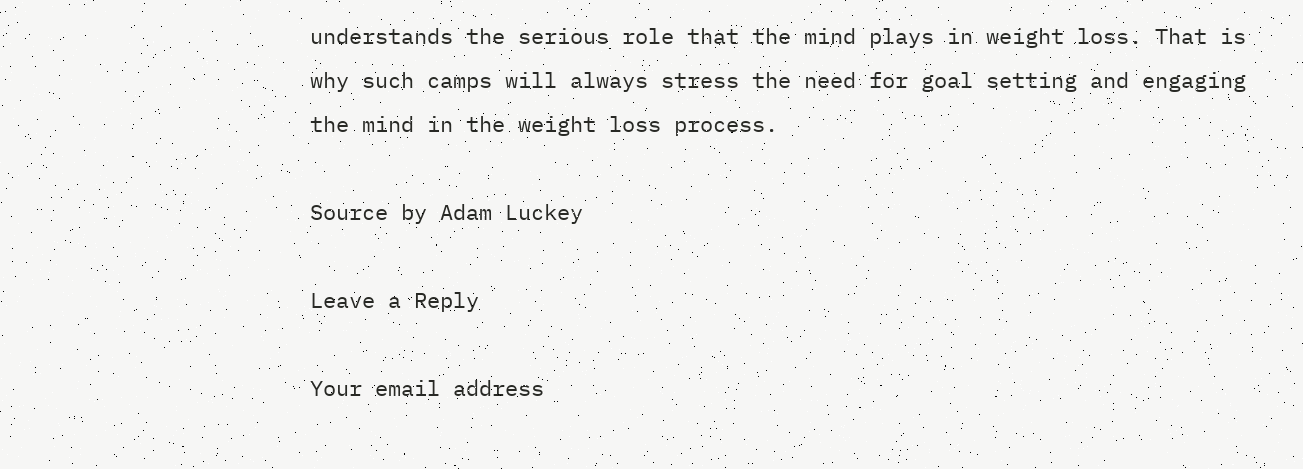understands the serious role that the mind plays in weight loss. That is why such camps will always stress the need for goal setting and engaging the mind in the weight loss process.

Source by Adam Luckey

Leave a Reply

Your email address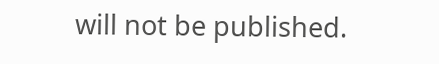will not be published.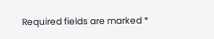Required fields are marked *